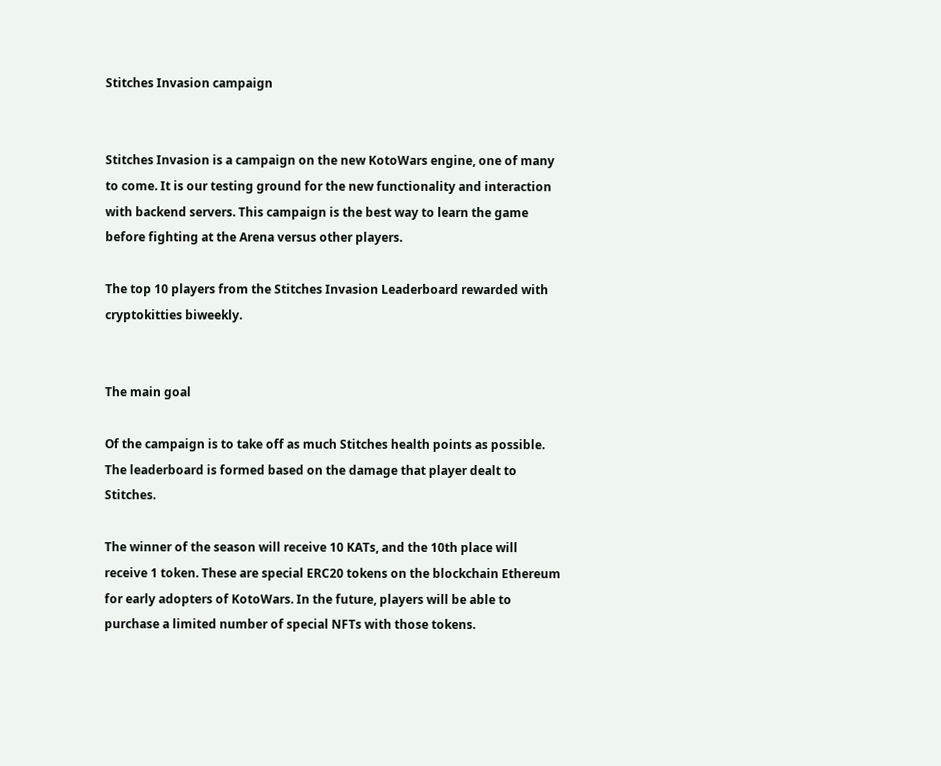Stitches Invasion campaign


Stitches Invasion is a campaign on the new KotoWars engine, one of many to come. It is our testing ground for the new functionality and interaction with backend servers. This campaign is the best way to learn the game before fighting at the Arena versus other players.

The top 10 players from the Stitches Invasion Leaderboard rewarded with cryptokitties biweekly.


The main goal

Of the campaign is to take off as much Stitches health points as possible. The leaderboard is formed based on the damage that player dealt to Stitches.

The winner of the season will receive 10 KATs, and the 10th place will receive 1 token. These are special ERC20 tokens on the blockchain Ethereum for early adopters of KotoWars. In the future, players will be able to purchase a limited number of special NFTs with those tokens.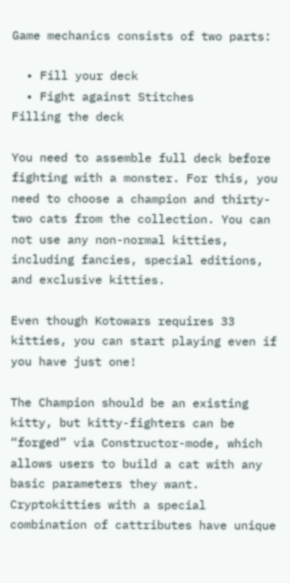Game mechanics consists of two parts:

  • Fill your deck
  • Fight against Stitches
Filling the deck

You need to assemble full deck before fighting with a monster. For this, you need to choose a champion and thirty-two cats from the collection. You can not use any non-normal kitties, including fancies, special editions, and exclusive kitties.

Even though Kotowars requires 33 kitties, you can start playing even if you have just one!

The Champion should be an existing kitty, but kitty-fighters can be “forged” via Constructor-mode, which allows users to build a cat with any basic parameters they want.
Cryptokitties with a special combination of cattributes have unique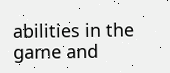abilities in the game and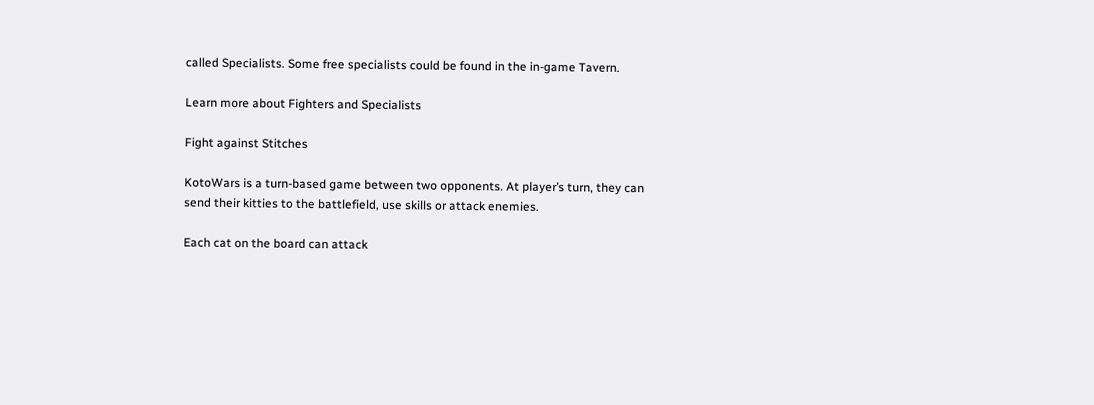called Specialists. Some free specialists could be found in the in-game Tavern.

Learn more about Fighters and Specialists

Fight against Stitches

KotoWars is a turn-based game between two opponents. At player’s turn, they can send their kitties to the battlefield, use skills or attack enemies.

Each cat on the board can attack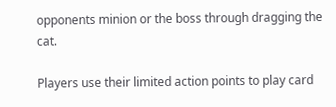opponents minion or the boss through dragging the cat.

Players use their limited action points to play card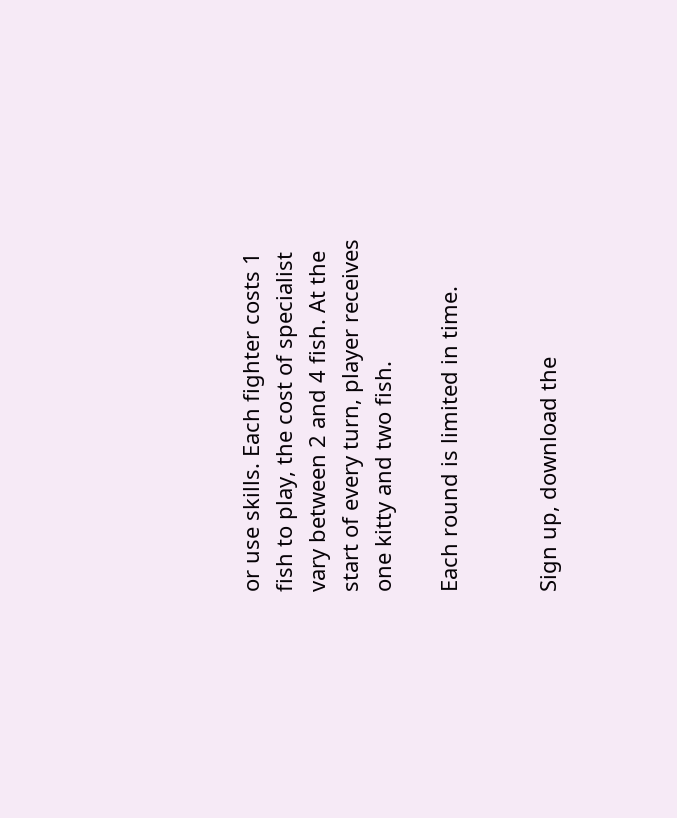or use skills. Each fighter costs 1 fish to play, the cost of specialist vary between 2 and 4 fish. At the start of every turn, player receives one kitty and two fish.

Each round is limited in time.


Sign up, download the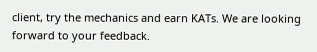client, try the mechanics and earn KATs. We are looking forward to your feedback.